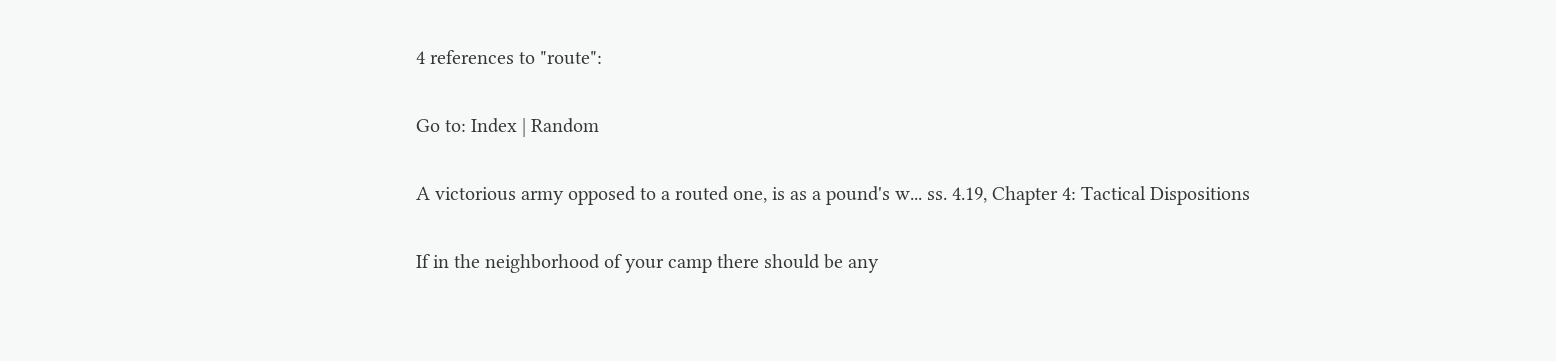4 references to "route":

Go to: Index | Random

A victorious army opposed to a routed one, is as a pound's w... ss. 4.19, Chapter 4: Tactical Dispositions

If in the neighborhood of your camp there should be any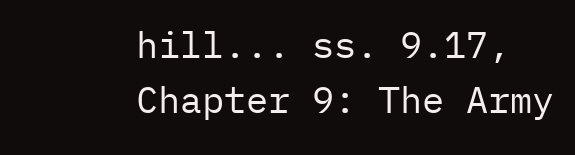hill... ss. 9.17, Chapter 9: The Army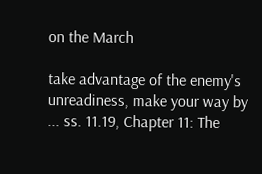on the March

take advantage of the enemy's unreadiness, make your way by ... ss. 11.19, Chapter 11: The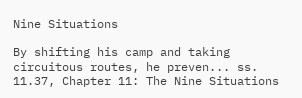Nine Situations

By shifting his camp and taking circuitous routes, he preven... ss. 11.37, Chapter 11: The Nine Situations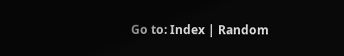Go to: Index | Random